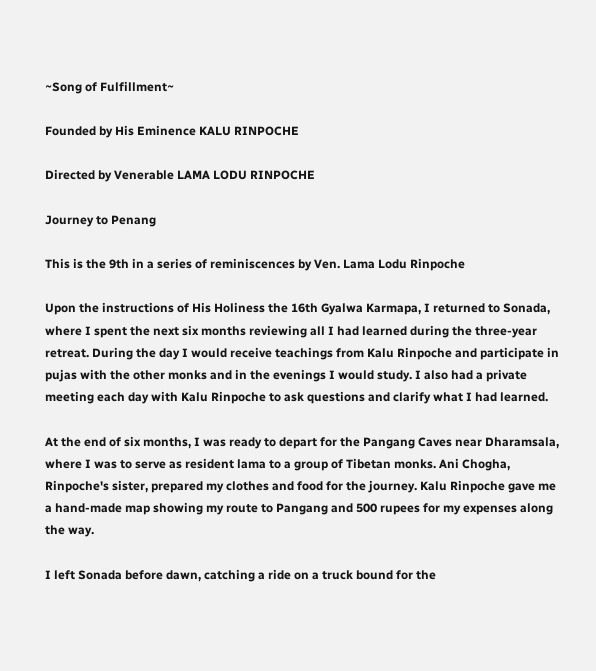~Song of Fulfillment~

Founded by His Eminence KALU RINPOCHE

Directed by Venerable LAMA LODU RINPOCHE

Journey to Penang

This is the 9th in a series of reminiscences by Ven. Lama Lodu Rinpoche

Upon the instructions of His Holiness the 16th Gyalwa Karmapa, I returned to Sonada, where I spent the next six months reviewing all I had learned during the three-year retreat. During the day I would receive teachings from Kalu Rinpoche and participate in pujas with the other monks and in the evenings I would study. I also had a private meeting each day with Kalu Rinpoche to ask questions and clarify what I had learned.

At the end of six months, I was ready to depart for the Pangang Caves near Dharamsala, where I was to serve as resident lama to a group of Tibetan monks. Ani Chogha, Rinpoche's sister, prepared my clothes and food for the journey. Kalu Rinpoche gave me a hand-made map showing my route to Pangang and 500 rupees for my expenses along the way.

I left Sonada before dawn, catching a ride on a truck bound for the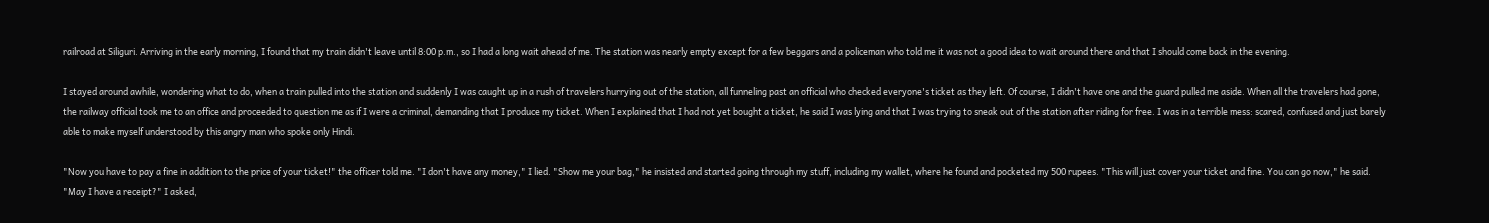railroad at Siliguri. Arriving in the early morning, I found that my train didn't leave until 8:00 p.m., so I had a long wait ahead of me. The station was nearly empty except for a few beggars and a policeman who told me it was not a good idea to wait around there and that I should come back in the evening.

I stayed around awhile, wondering what to do, when a train pulled into the station and suddenly I was caught up in a rush of travelers hurrying out of the station, all funneling past an official who checked everyone's ticket as they left. Of course, I didn't have one and the guard pulled me aside. When all the travelers had gone, the railway official took me to an office and proceeded to question me as if I were a criminal, demanding that I produce my ticket. When I explained that I had not yet bought a ticket, he said I was lying and that I was trying to sneak out of the station after riding for free. I was in a terrible mess: scared, confused and just barely able to make myself understood by this angry man who spoke only Hindi.

"Now you have to pay a fine in addition to the price of your ticket!" the officer told me. "I don't have any money," I lied. "Show me your bag," he insisted and started going through my stuff, including my wallet, where he found and pocketed my 500 rupees. "This will just cover your ticket and fine. You can go now," he said. "May I have a receipt?" I asked,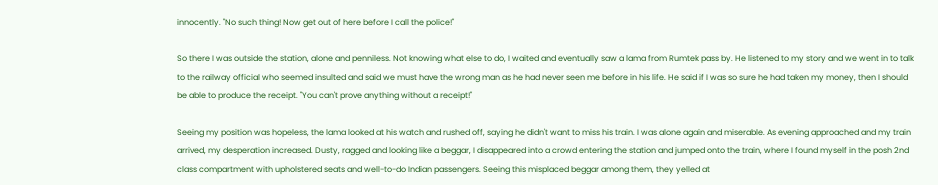innocently. "No such thing! Now get out of here before I call the police!"

So there I was outside the station, alone and penniless. Not knowing what else to do, I waited and eventually saw a lama from Rumtek pass by. He listened to my story and we went in to talk to the railway official who seemed insulted and said we must have the wrong man as he had never seen me before in his life. He said if I was so sure he had taken my money, then I should be able to produce the receipt. "You can't prove anything without a receipt!"

Seeing my position was hopeless, the lama looked at his watch and rushed off, saying he didn't want to miss his train. I was alone again and miserable. As evening approached and my train arrived, my desperation increased. Dusty, ragged and looking like a beggar, I disappeared into a crowd entering the station and jumped onto the train, where I found myself in the posh 2nd class compartment with upholstered seats and well-to-do Indian passengers. Seeing this misplaced beggar among them, they yelled at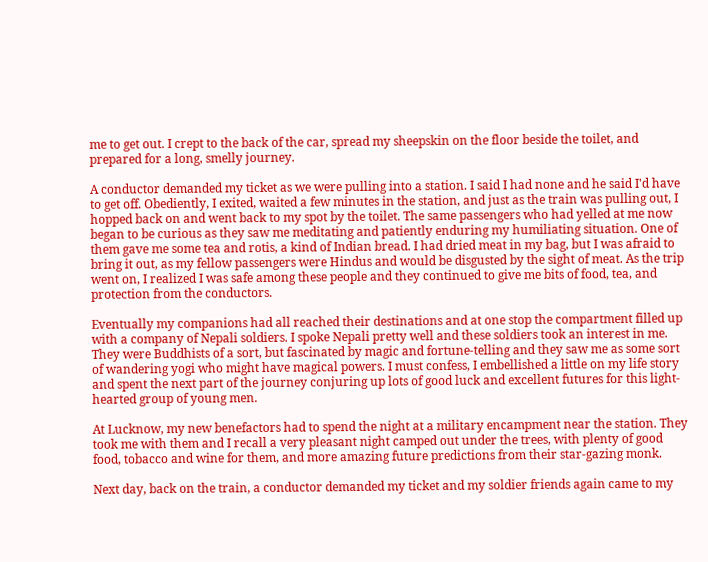me to get out. I crept to the back of the car, spread my sheepskin on the floor beside the toilet, and prepared for a long, smelly journey.

A conductor demanded my ticket as we were pulling into a station. I said I had none and he said I'd have to get off. Obediently, I exited, waited a few minutes in the station, and just as the train was pulling out, I hopped back on and went back to my spot by the toilet. The same passengers who had yelled at me now began to be curious as they saw me meditating and patiently enduring my humiliating situation. One of them gave me some tea and rotis, a kind of Indian bread. I had dried meat in my bag, but I was afraid to bring it out, as my fellow passengers were Hindus and would be disgusted by the sight of meat. As the trip went on, I realized I was safe among these people and they continued to give me bits of food, tea, and protection from the conductors.

Eventually my companions had all reached their destinations and at one stop the compartment filled up with a company of Nepali soldiers. I spoke Nepali pretty well and these soldiers took an interest in me. They were Buddhists of a sort, but fascinated by magic and fortune-telling and they saw me as some sort of wandering yogi who might have magical powers. I must confess, I embellished a little on my life story and spent the next part of the journey conjuring up lots of good luck and excellent futures for this light-hearted group of young men.

At Lucknow, my new benefactors had to spend the night at a military encampment near the station. They took me with them and I recall a very pleasant night camped out under the trees, with plenty of good food, tobacco and wine for them, and more amazing future predictions from their star-gazing monk.

Next day, back on the train, a conductor demanded my ticket and my soldier friends again came to my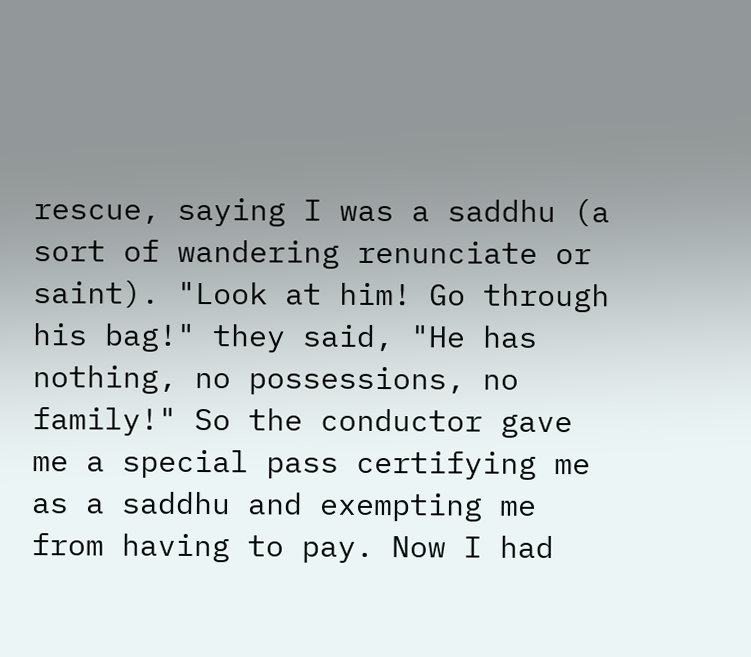rescue, saying I was a saddhu (a sort of wandering renunciate or saint). "Look at him! Go through his bag!" they said, "He has nothing, no possessions, no family!" So the conductor gave me a special pass certifying me as a saddhu and exempting me from having to pay. Now I had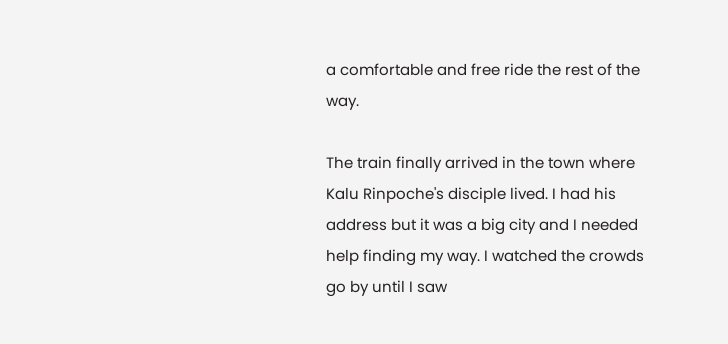a comfortable and free ride the rest of the way.

The train finally arrived in the town where Kalu Rinpoche's disciple lived. I had his address but it was a big city and I needed help finding my way. I watched the crowds go by until I saw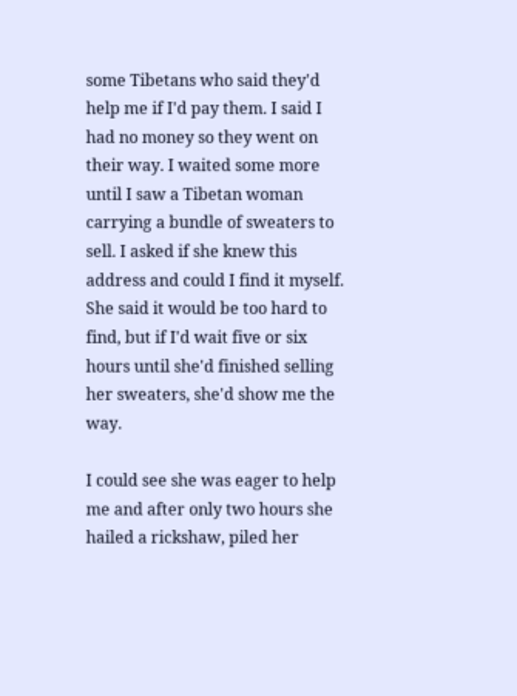some Tibetans who said they'd help me if I'd pay them. I said I had no money so they went on their way. I waited some more until I saw a Tibetan woman carrying a bundle of sweaters to sell. I asked if she knew this address and could I find it myself. She said it would be too hard to find, but if I'd wait five or six hours until she'd finished selling her sweaters, she'd show me the way.

I could see she was eager to help me and after only two hours she hailed a rickshaw, piled her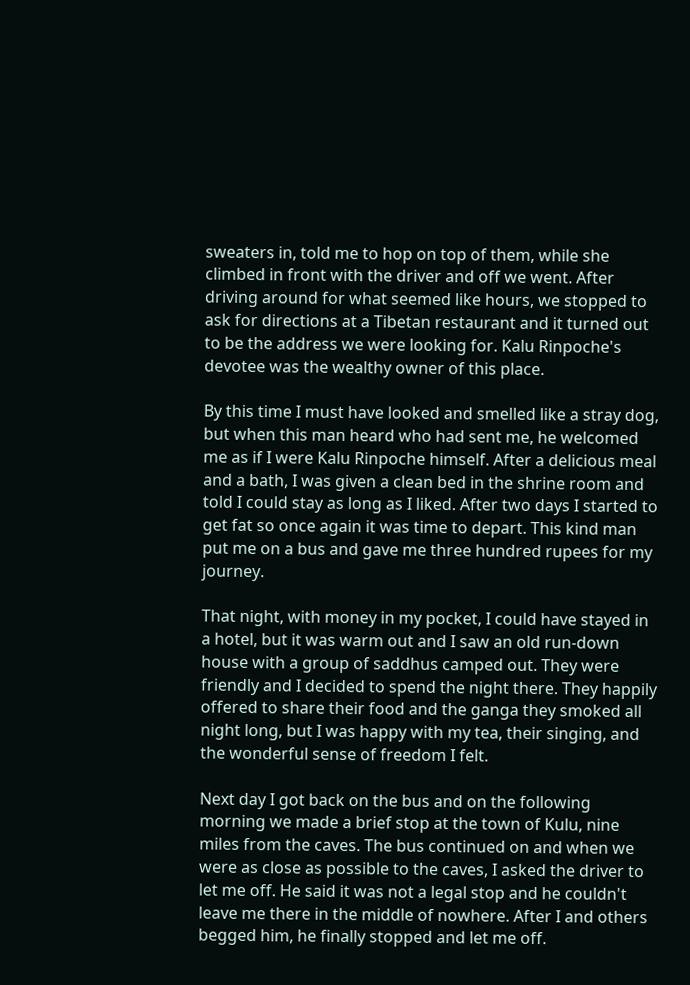sweaters in, told me to hop on top of them, while she climbed in front with the driver and off we went. After driving around for what seemed like hours, we stopped to ask for directions at a Tibetan restaurant and it turned out to be the address we were looking for. Kalu Rinpoche's devotee was the wealthy owner of this place.

By this time I must have looked and smelled like a stray dog, but when this man heard who had sent me, he welcomed me as if I were Kalu Rinpoche himself. After a delicious meal and a bath, I was given a clean bed in the shrine room and told I could stay as long as I liked. After two days I started to get fat so once again it was time to depart. This kind man put me on a bus and gave me three hundred rupees for my journey.

That night, with money in my pocket, I could have stayed in a hotel, but it was warm out and I saw an old run-down house with a group of saddhus camped out. They were friendly and I decided to spend the night there. They happily offered to share their food and the ganga they smoked all night long, but I was happy with my tea, their singing, and the wonderful sense of freedom I felt.

Next day I got back on the bus and on the following morning we made a brief stop at the town of Kulu, nine miles from the caves. The bus continued on and when we were as close as possible to the caves, I asked the driver to let me off. He said it was not a legal stop and he couldn't leave me there in the middle of nowhere. After I and others begged him, he finally stopped and let me off.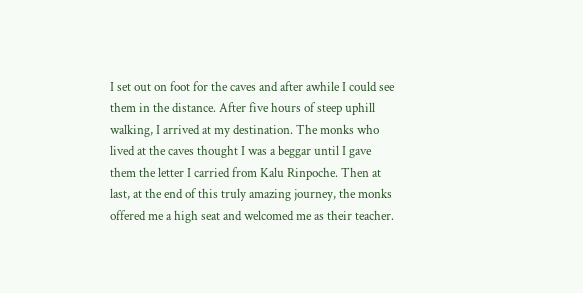I set out on foot for the caves and after awhile I could see them in the distance. After five hours of steep uphill walking, I arrived at my destination. The monks who lived at the caves thought I was a beggar until I gave them the letter I carried from Kalu Rinpoche. Then at last, at the end of this truly amazing journey, the monks offered me a high seat and welcomed me as their teacher.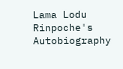Lama Lodu Rinpoche's Autobiography